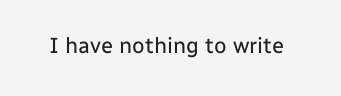I have nothing to write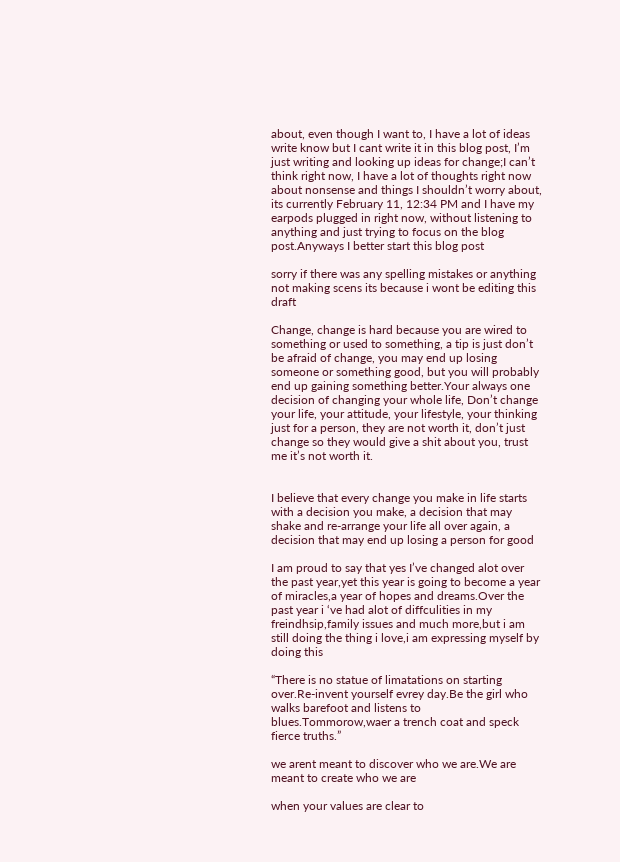about, even though I want to, I have a lot of ideas write know but I cant write it in this blog post, I’m just writing and looking up ideas for change;I can’t think right now, I have a lot of thoughts right now about nonsense and things I shouldn’t worry about, its currently February 11, 12:34 PM and I have my earpods plugged in right now, without listening to anything and just trying to focus on the blog post.Anyways I better start this blog post

sorry if there was any spelling mistakes or anything not making scens its because i wont be editing this draft

Change, change is hard because you are wired to something or used to something, a tip is just don’t be afraid of change, you may end up losing someone or something good, but you will probably end up gaining something better.Your always one decision of changing your whole life, Don’t change your life, your attitude, your lifestyle, your thinking just for a person, they are not worth it, don’t just change so they would give a shit about you, trust me it’s not worth it.


I believe that every change you make in life starts with a decision you make, a decision that may shake and re-arrange your life all over again, a decision that may end up losing a person for good

I am proud to say that yes I’ve changed alot over the past year,yet this year is going to become a year of miracles,a year of hopes and dreams.Over the past year i ‘ve had alot of diffculities in my freindhsip,family issues and much more,but i am still doing the thing i love,i am expressing myself by doing this

“There is no statue of limatations on starting over.Re-invent yourself evrey day.Be the girl who walks barefoot and listens to blues.Tommorow,waer a trench coat and speck fierce truths.”

we arent meant to discover who we are.We are meant to create who we are

when your values are clear to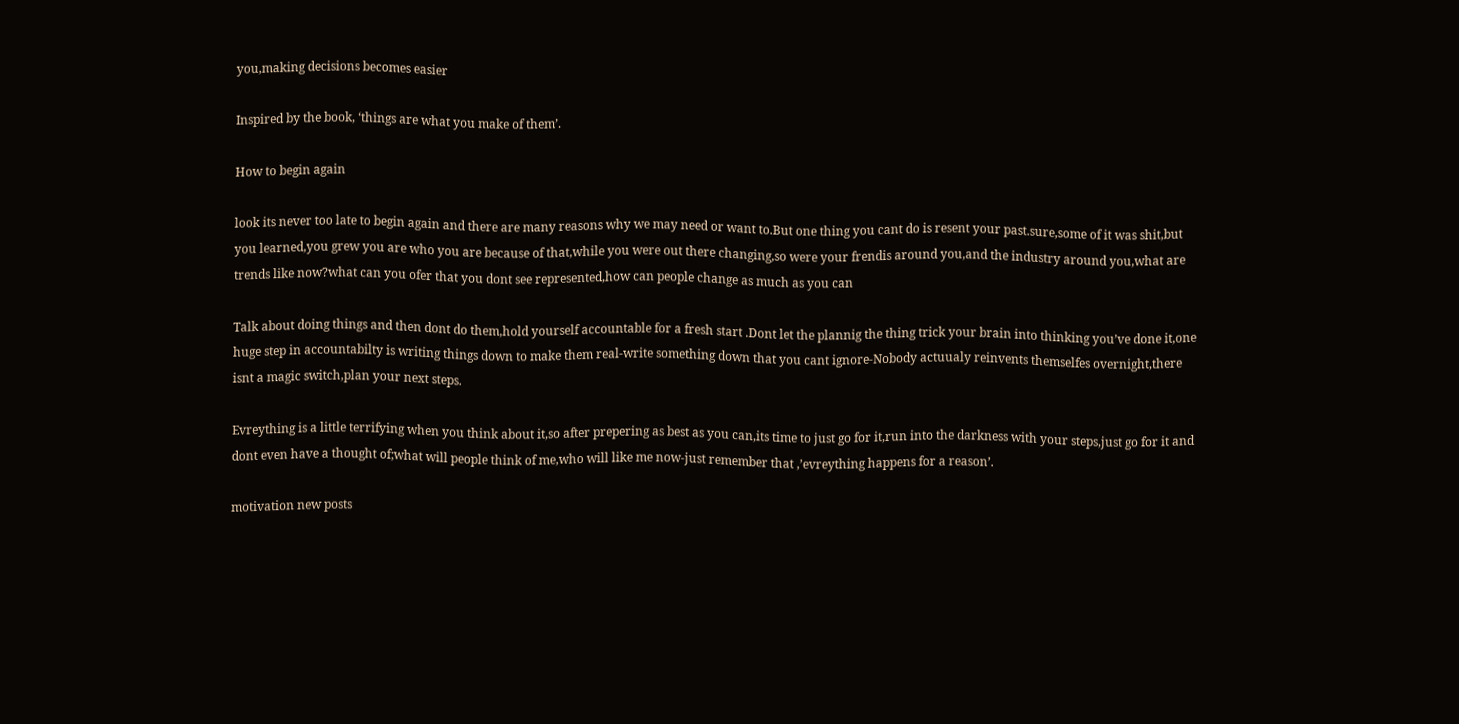you,making decisions becomes easier

Inspired by the book, ‘things are what you make of them’.

How to begin again

look its never too late to begin again and there are many reasons why we may need or want to.But one thing you cant do is resent your past.sure,some of it was shit,but you learned,you grew you are who you are because of that,while you were out there changing,so were your frendis around you,and the industry around you,what are trends like now?what can you ofer that you dont see represented,how can people change as much as you can

Talk about doing things and then dont do them,hold yourself accountable for a fresh start .Dont let the plannig the thing trick your brain into thinking you’ve done it,one huge step in accountabilty is writing things down to make them real-write something down that you cant ignore-Nobody actuualy reinvents themselfes overnight,there isnt a magic switch,plan your next steps.

Evreything is a little terrifying when you think about it,so after prepering as best as you can,its time to just go for it,run into the darkness with your steps,just go for it and dont even have a thought of;what will people think of me,who will like me now-just remember that ,’evreything happens for a reason’.

motivation new posts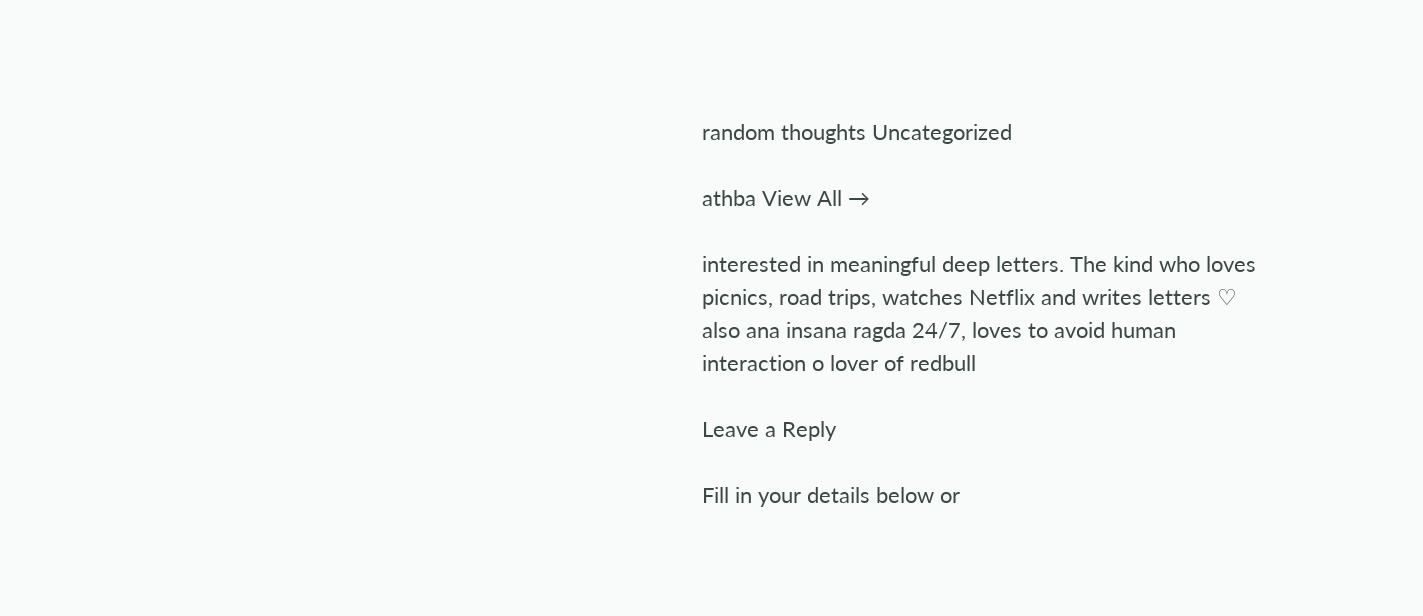random thoughts Uncategorized

athba View All →

interested in meaningful deep letters. The kind who loves picnics, road trips, watches Netflix and writes letters ♡ also ana insana ragda 24/7, loves to avoid human interaction o lover of redbull

Leave a Reply

Fill in your details below or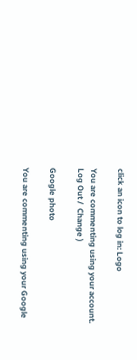click an icon to log in: Logo

You are commenting using your account. Log Out /  Change )

Google photo

You are commenting using your Google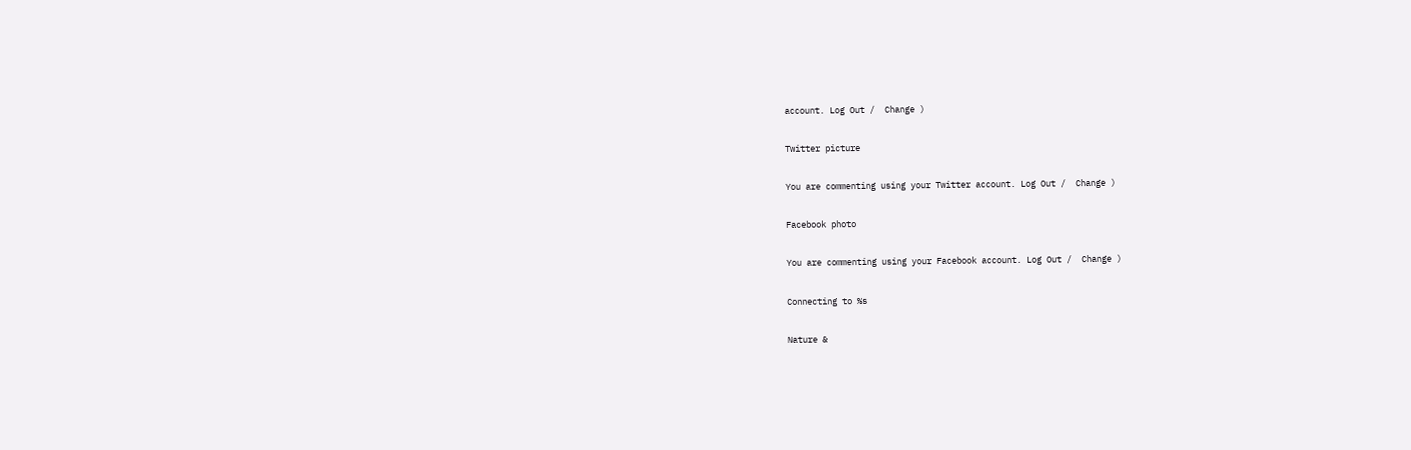account. Log Out /  Change )

Twitter picture

You are commenting using your Twitter account. Log Out /  Change )

Facebook photo

You are commenting using your Facebook account. Log Out /  Change )

Connecting to %s

Nature &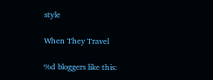style

When They Travel

%d bloggers like this: